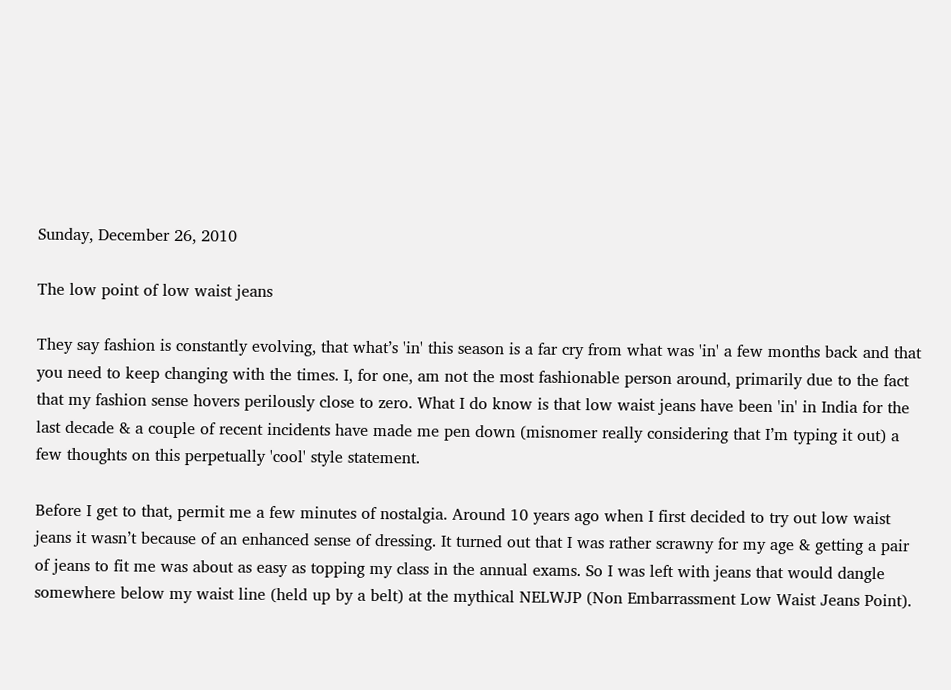Sunday, December 26, 2010

The low point of low waist jeans

They say fashion is constantly evolving, that what’s 'in' this season is a far cry from what was 'in' a few months back and that you need to keep changing with the times. I, for one, am not the most fashionable person around, primarily due to the fact that my fashion sense hovers perilously close to zero. What I do know is that low waist jeans have been 'in' in India for the last decade & a couple of recent incidents have made me pen down (misnomer really considering that I’m typing it out) a few thoughts on this perpetually 'cool' style statement.

Before I get to that, permit me a few minutes of nostalgia. Around 10 years ago when I first decided to try out low waist jeans it wasn’t because of an enhanced sense of dressing. It turned out that I was rather scrawny for my age & getting a pair of jeans to fit me was about as easy as topping my class in the annual exams. So I was left with jeans that would dangle somewhere below my waist line (held up by a belt) at the mythical NELWJP (Non Embarrassment Low Waist Jeans Point).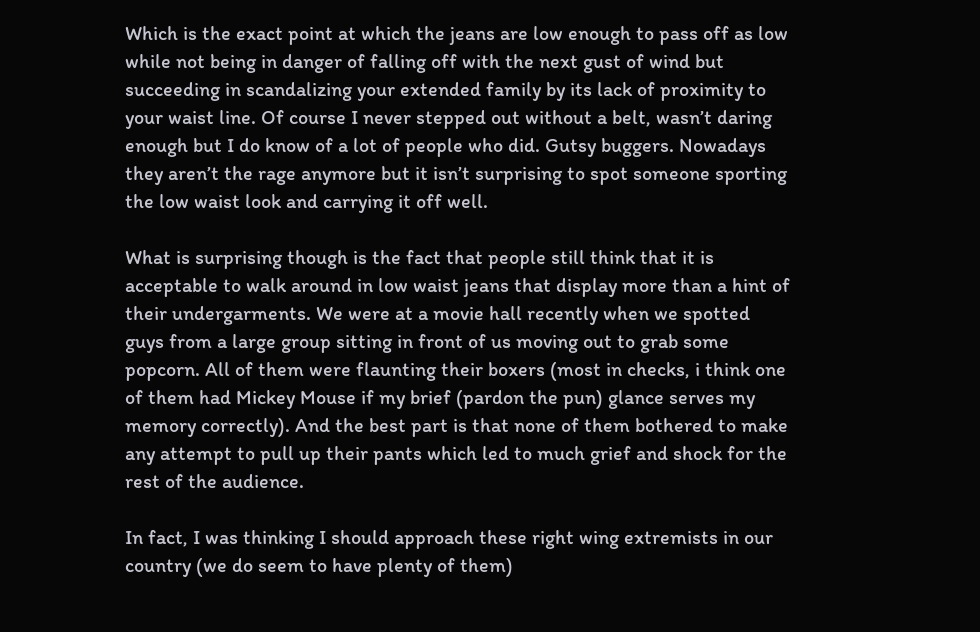Which is the exact point at which the jeans are low enough to pass off as low while not being in danger of falling off with the next gust of wind but succeeding in scandalizing your extended family by its lack of proximity to your waist line. Of course I never stepped out without a belt, wasn’t daring enough but I do know of a lot of people who did. Gutsy buggers. Nowadays they aren’t the rage anymore but it isn’t surprising to spot someone sporting the low waist look and carrying it off well.

What is surprising though is the fact that people still think that it is acceptable to walk around in low waist jeans that display more than a hint of their undergarments. We were at a movie hall recently when we spotted guys from a large group sitting in front of us moving out to grab some popcorn. All of them were flaunting their boxers (most in checks, i think one of them had Mickey Mouse if my brief (pardon the pun) glance serves my memory correctly). And the best part is that none of them bothered to make any attempt to pull up their pants which led to much grief and shock for the rest of the audience.

In fact, I was thinking I should approach these right wing extremists in our country (we do seem to have plenty of them)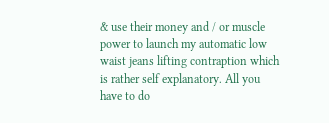& use their money and / or muscle power to launch my automatic low waist jeans lifting contraption which is rather self explanatory. All you have to do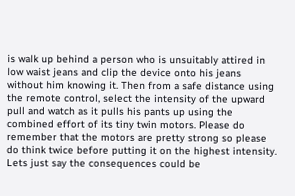is walk up behind a person who is unsuitably attired in low waist jeans and clip the device onto his jeans without him knowing it. Then from a safe distance using the remote control, select the intensity of the upward pull and watch as it pulls his pants up using the combined effort of its tiny twin motors. Please do remember that the motors are pretty strong so please do think twice before putting it on the highest intensity. Lets just say the consequences could be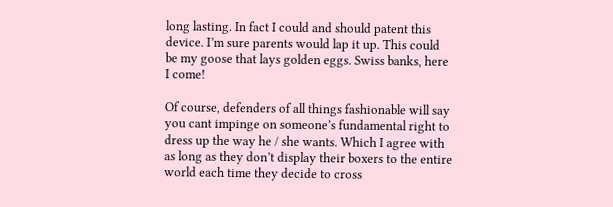long lasting. In fact I could and should patent this device. I’m sure parents would lap it up. This could be my goose that lays golden eggs. Swiss banks, here I come!

Of course, defenders of all things fashionable will say you cant impinge on someone’s fundamental right to dress up the way he / she wants. Which I agree with as long as they don’t display their boxers to the entire world each time they decide to cross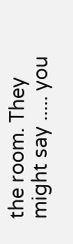the room. They might say ..... you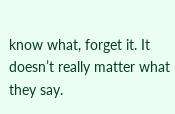know what, forget it. It doesn’t really matter what they say.